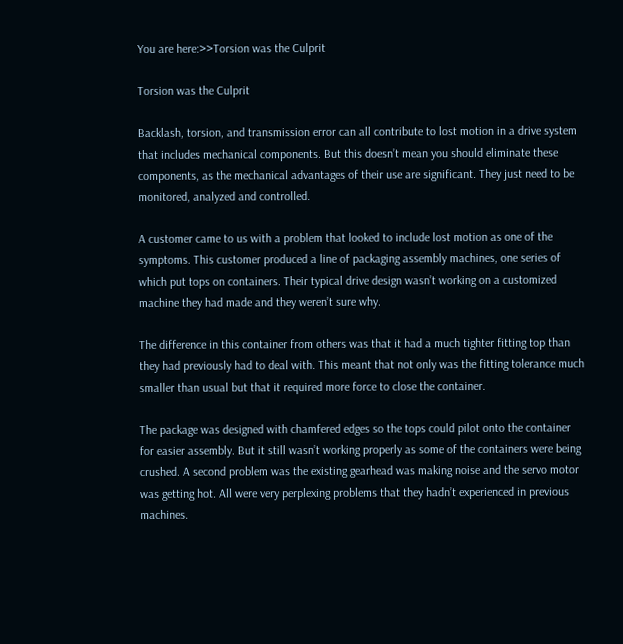You are here:>>Torsion was the Culprit

Torsion was the Culprit

Backlash, torsion, and transmission error can all contribute to lost motion in a drive system that includes mechanical components. But this doesn’t mean you should eliminate these components, as the mechanical advantages of their use are significant. They just need to be monitored, analyzed and controlled.

A customer came to us with a problem that looked to include lost motion as one of the symptoms. This customer produced a line of packaging assembly machines, one series of which put tops on containers. Their typical drive design wasn’t working on a customized machine they had made and they weren’t sure why.

The difference in this container from others was that it had a much tighter fitting top than they had previously had to deal with. This meant that not only was the fitting tolerance much smaller than usual but that it required more force to close the container.

The package was designed with chamfered edges so the tops could pilot onto the container for easier assembly. But it still wasn’t working properly as some of the containers were being crushed. A second problem was the existing gearhead was making noise and the servo motor was getting hot. All were very perplexing problems that they hadn’t experienced in previous machines.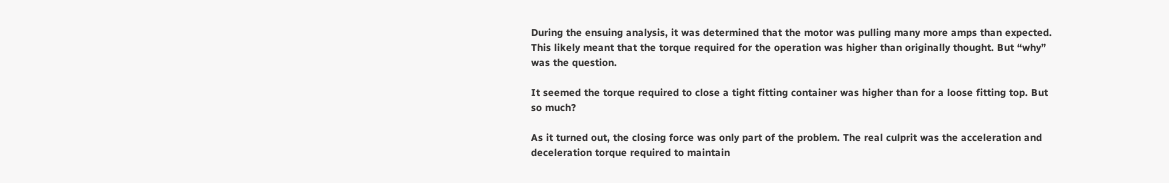During the ensuing analysis, it was determined that the motor was pulling many more amps than expected. This likely meant that the torque required for the operation was higher than originally thought. But “why” was the question.

It seemed the torque required to close a tight fitting container was higher than for a loose fitting top. But so much?

As it turned out, the closing force was only part of the problem. The real culprit was the acceleration and deceleration torque required to maintain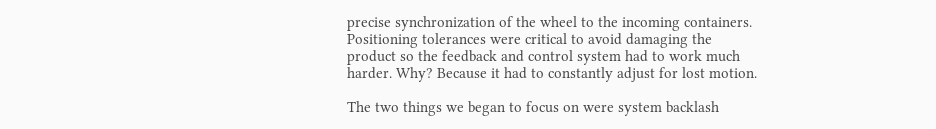precise synchronization of the wheel to the incoming containers. Positioning tolerances were critical to avoid damaging the product so the feedback and control system had to work much harder. Why? Because it had to constantly adjust for lost motion.

The two things we began to focus on were system backlash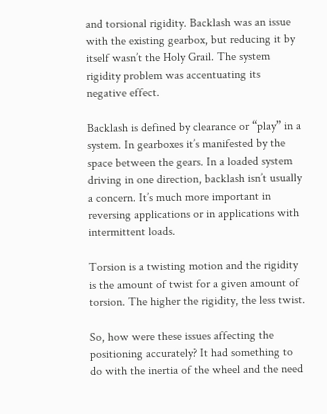and torsional rigidity. Backlash was an issue with the existing gearbox, but reducing it by itself wasn’t the Holy Grail. The system rigidity problem was accentuating its negative effect.

Backlash is defined by clearance or “play” in a system. In gearboxes it’s manifested by the space between the gears. In a loaded system driving in one direction, backlash isn’t usually a concern. It’s much more important in reversing applications or in applications with intermittent loads.

Torsion is a twisting motion and the rigidity is the amount of twist for a given amount of torsion. The higher the rigidity, the less twist.

So, how were these issues affecting the positioning accurately? It had something to do with the inertia of the wheel and the need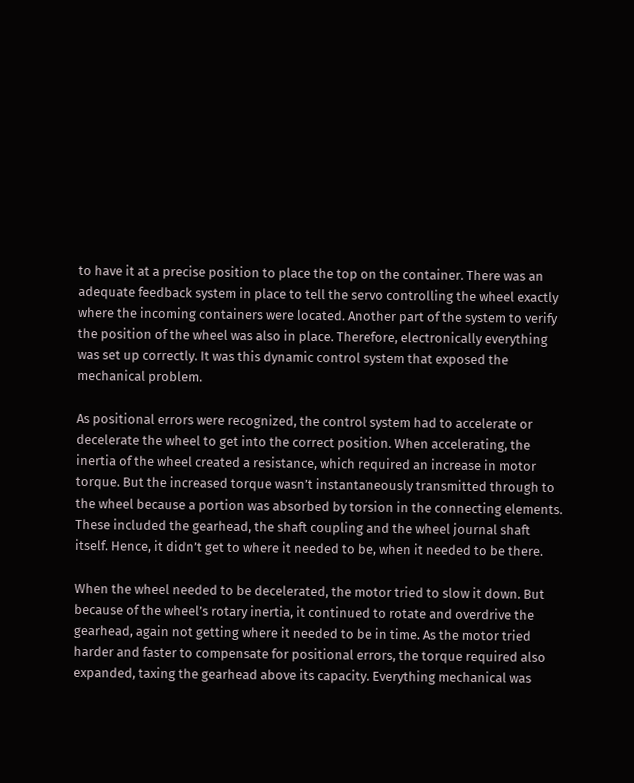to have it at a precise position to place the top on the container. There was an adequate feedback system in place to tell the servo controlling the wheel exactly where the incoming containers were located. Another part of the system to verify the position of the wheel was also in place. Therefore, electronically everything was set up correctly. It was this dynamic control system that exposed the mechanical problem.

As positional errors were recognized, the control system had to accelerate or decelerate the wheel to get into the correct position. When accelerating, the inertia of the wheel created a resistance, which required an increase in motor torque. But the increased torque wasn’t instantaneously transmitted through to the wheel because a portion was absorbed by torsion in the connecting elements. These included the gearhead, the shaft coupling and the wheel journal shaft itself. Hence, it didn’t get to where it needed to be, when it needed to be there.

When the wheel needed to be decelerated, the motor tried to slow it down. But because of the wheel’s rotary inertia, it continued to rotate and overdrive the gearhead, again not getting where it needed to be in time. As the motor tried harder and faster to compensate for positional errors, the torque required also expanded, taxing the gearhead above its capacity. Everything mechanical was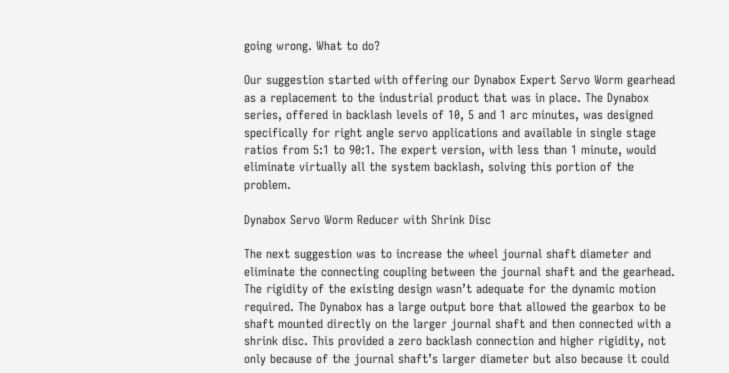going wrong. What to do?

Our suggestion started with offering our Dynabox Expert Servo Worm gearhead as a replacement to the industrial product that was in place. The Dynabox series, offered in backlash levels of 10, 5 and 1 arc minutes, was designed specifically for right angle servo applications and available in single stage ratios from 5:1 to 90:1. The expert version, with less than 1 minute, would eliminate virtually all the system backlash, solving this portion of the problem.

Dynabox Servo Worm Reducer with Shrink Disc

The next suggestion was to increase the wheel journal shaft diameter and eliminate the connecting coupling between the journal shaft and the gearhead. The rigidity of the existing design wasn’t adequate for the dynamic motion required. The Dynabox has a large output bore that allowed the gearbox to be shaft mounted directly on the larger journal shaft and then connected with a shrink disc. This provided a zero backlash connection and higher rigidity, not only because of the journal shaft’s larger diameter but also because it could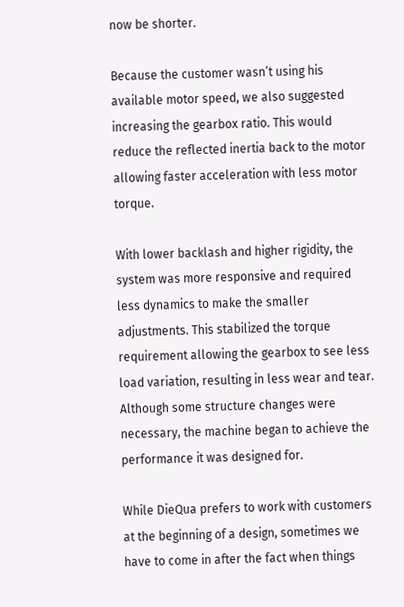now be shorter.

Because the customer wasn’t using his available motor speed, we also suggested increasing the gearbox ratio. This would reduce the reflected inertia back to the motor allowing faster acceleration with less motor torque.

With lower backlash and higher rigidity, the system was more responsive and required less dynamics to make the smaller adjustments. This stabilized the torque requirement allowing the gearbox to see less load variation, resulting in less wear and tear. Although some structure changes were necessary, the machine began to achieve the performance it was designed for.

While DieQua prefers to work with customers at the beginning of a design, sometimes we have to come in after the fact when things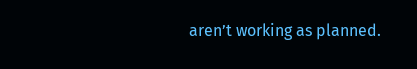aren’t working as planned.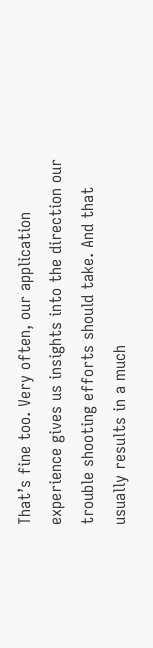That’s fine too. Very often, our application experience gives us insights into the direction our trouble shooting efforts should take. And that usually results in a much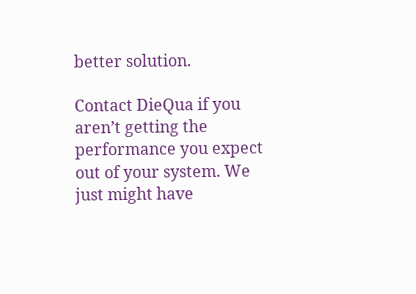better solution.

Contact DieQua if you aren’t getting the performance you expect out of your system. We just might have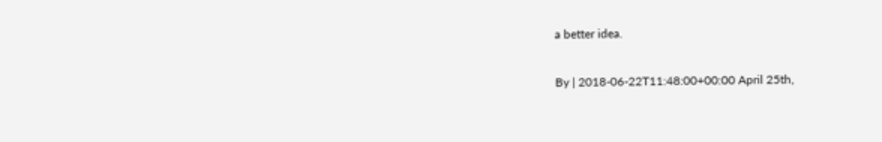a better idea.

By | 2018-06-22T11:48:00+00:00 April 25th,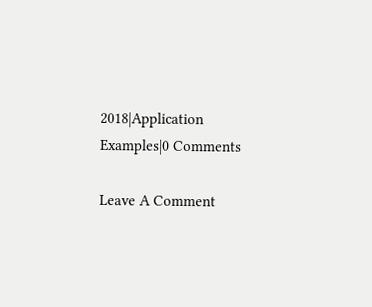2018|Application Examples|0 Comments

Leave A Comment